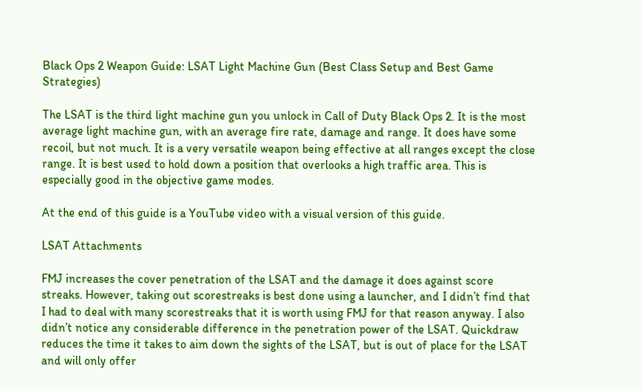Black Ops 2 Weapon Guide: LSAT Light Machine Gun (Best Class Setup and Best Game Strategies)

The LSAT is the third light machine gun you unlock in Call of Duty Black Ops 2. It is the most average light machine gun, with an average fire rate, damage and range. It does have some recoil, but not much. It is a very versatile weapon being effective at all ranges except the close range. It is best used to hold down a position that overlooks a high traffic area. This is especially good in the objective game modes.

At the end of this guide is a YouTube video with a visual version of this guide.

LSAT Attachments

FMJ increases the cover penetration of the LSAT and the damage it does against score streaks. However, taking out scorestreaks is best done using a launcher, and I didn’t find that I had to deal with many scorestreaks that it is worth using FMJ for that reason anyway. I also didn’t notice any considerable difference in the penetration power of the LSAT. Quickdraw reduces the time it takes to aim down the sights of the LSAT, but is out of place for the LSAT and will only offer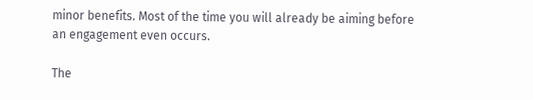minor benefits. Most of the time you will already be aiming before an engagement even occurs.

The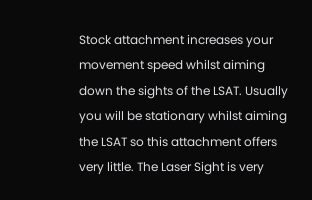Stock attachment increases your movement speed whilst aiming down the sights of the LSAT. Usually you will be stationary whilst aiming the LSAT so this attachment offers very little. The Laser Sight is very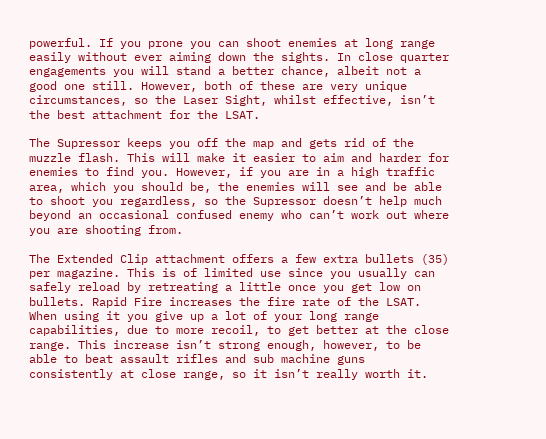powerful. If you prone you can shoot enemies at long range easily without ever aiming down the sights. In close quarter engagements you will stand a better chance, albeit not a good one still. However, both of these are very unique circumstances, so the Laser Sight, whilst effective, isn’t the best attachment for the LSAT.

The Supressor keeps you off the map and gets rid of the muzzle flash. This will make it easier to aim and harder for enemies to find you. However, if you are in a high traffic area, which you should be, the enemies will see and be able to shoot you regardless, so the Supressor doesn’t help much beyond an occasional confused enemy who can’t work out where you are shooting from.

The Extended Clip attachment offers a few extra bullets (35) per magazine. This is of limited use since you usually can safely reload by retreating a little once you get low on bullets. Rapid Fire increases the fire rate of the LSAT. When using it you give up a lot of your long range capabilities, due to more recoil, to get better at the close range. This increase isn’t strong enough, however, to be able to beat assault rifles and sub machine guns consistently at close range, so it isn’t really worth it.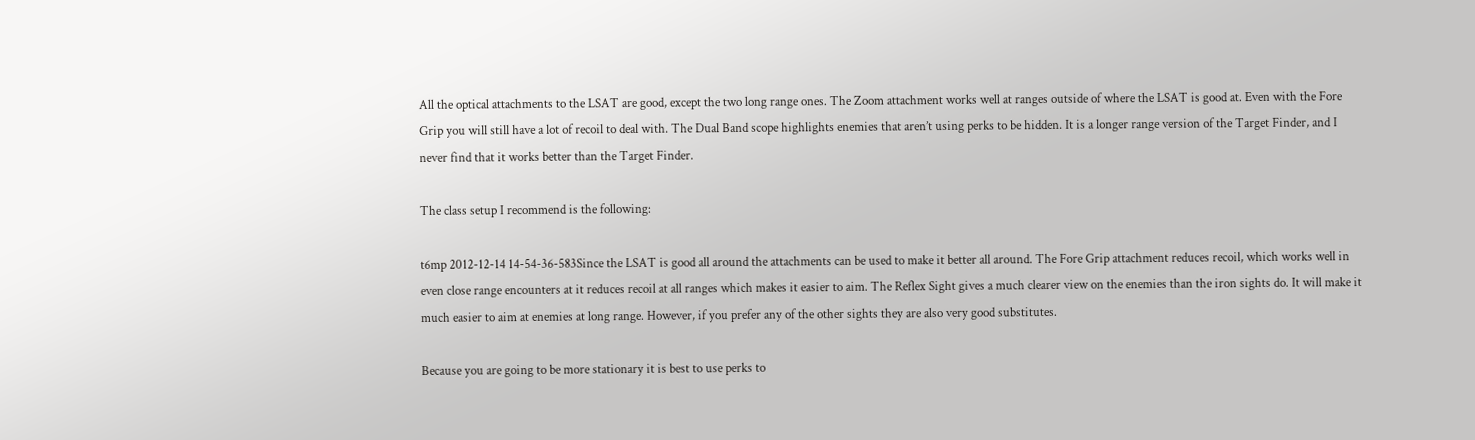All the optical attachments to the LSAT are good, except the two long range ones. The Zoom attachment works well at ranges outside of where the LSAT is good at. Even with the Fore Grip you will still have a lot of recoil to deal with. The Dual Band scope highlights enemies that aren’t using perks to be hidden. It is a longer range version of the Target Finder, and I never find that it works better than the Target Finder.

The class setup I recommend is the following:

t6mp 2012-12-14 14-54-36-583Since the LSAT is good all around the attachments can be used to make it better all around. The Fore Grip attachment reduces recoil, which works well in even close range encounters at it reduces recoil at all ranges which makes it easier to aim. The Reflex Sight gives a much clearer view on the enemies than the iron sights do. It will make it much easier to aim at enemies at long range. However, if you prefer any of the other sights they are also very good substitutes.

Because you are going to be more stationary it is best to use perks to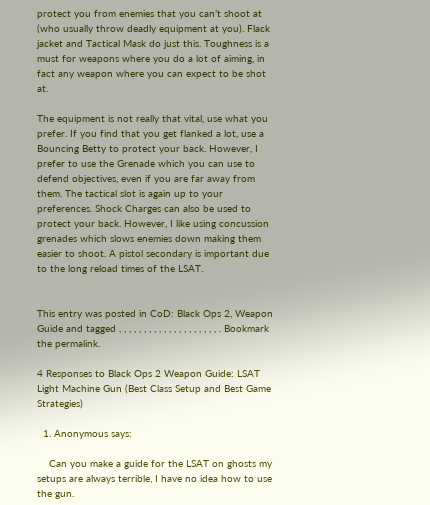protect you from enemies that you can’t shoot at (who usually throw deadly equipment at you). Flack jacket and Tactical Mask do just this. Toughness is a must for weapons where you do a lot of aiming, in fact any weapon where you can expect to be shot at.

The equipment is not really that vital, use what you prefer. If you find that you get flanked a lot, use a Bouncing Betty to protect your back. However, I prefer to use the Grenade which you can use to defend objectives, even if you are far away from them. The tactical slot is again up to your preferences. Shock Charges can also be used to protect your back. However, I like using concussion grenades which slows enemies down making them easier to shoot. A pistol secondary is important due to the long reload times of the LSAT.


This entry was posted in CoD: Black Ops 2, Weapon Guide and tagged , , , , , , , , , , , , , , , , , , , , . Bookmark the permalink.

4 Responses to Black Ops 2 Weapon Guide: LSAT Light Machine Gun (Best Class Setup and Best Game Strategies)

  1. Anonymous says:

    Can you make a guide for the LSAT on ghosts my setups are always terrible, I have no idea how to use the gun.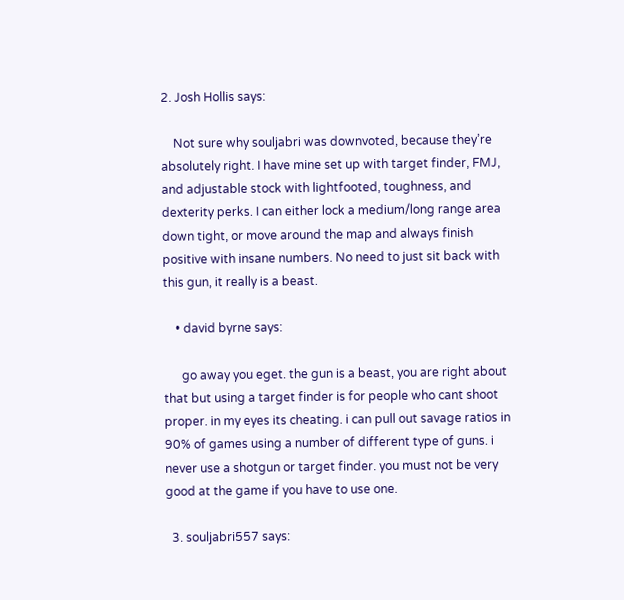2. Josh Hollis says:

    Not sure why souljabri was downvoted, because they’re absolutely right. I have mine set up with target finder, FMJ, and adjustable stock with lightfooted, toughness, and dexterity perks. I can either lock a medium/long range area down tight, or move around the map and always finish positive with insane numbers. No need to just sit back with this gun, it really is a beast.

    • david byrne says:

      go away you eget. the gun is a beast, you are right about that but using a target finder is for people who cant shoot proper. in my eyes its cheating. i can pull out savage ratios in 90% of games using a number of different type of guns. i never use a shotgun or target finder. you must not be very good at the game if you have to use one.

  3. souljabri557 says: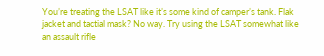You’re treating the LSAT like it’s some kind of camper’s tank. Flak jacket and tactial mask? No way. Try using the LSAT somewhat like an assault rifle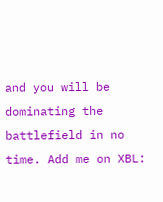and you will be dominating the battlefield in no time. Add me on XBL: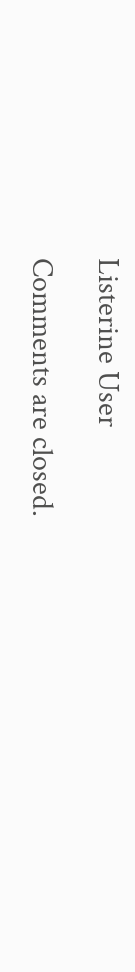Listerine User

Comments are closed.